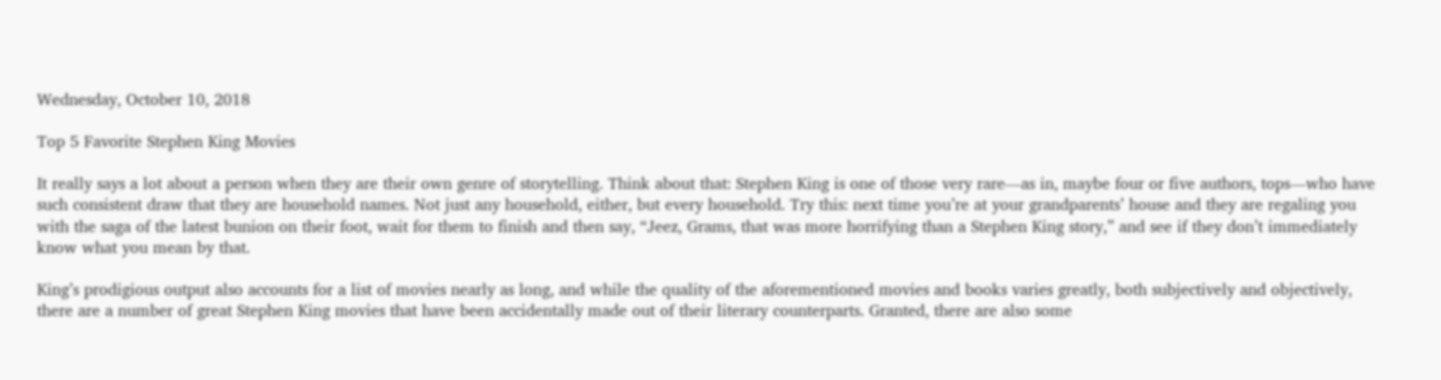Wednesday, October 10, 2018

Top 5 Favorite Stephen King Movies

It really says a lot about a person when they are their own genre of storytelling. Think about that: Stephen King is one of those very rare—as in, maybe four or five authors, tops—who have such consistent draw that they are household names. Not just any household, either, but every household. Try this: next time you’re at your grandparents’ house and they are regaling you with the saga of the latest bunion on their foot, wait for them to finish and then say, “Jeez, Grams, that was more horrifying than a Stephen King story,” and see if they don’t immediately know what you mean by that.

King’s prodigious output also accounts for a list of movies nearly as long, and while the quality of the aforementioned movies and books varies greatly, both subjectively and objectively, there are a number of great Stephen King movies that have been accidentally made out of their literary counterparts. Granted, there are also some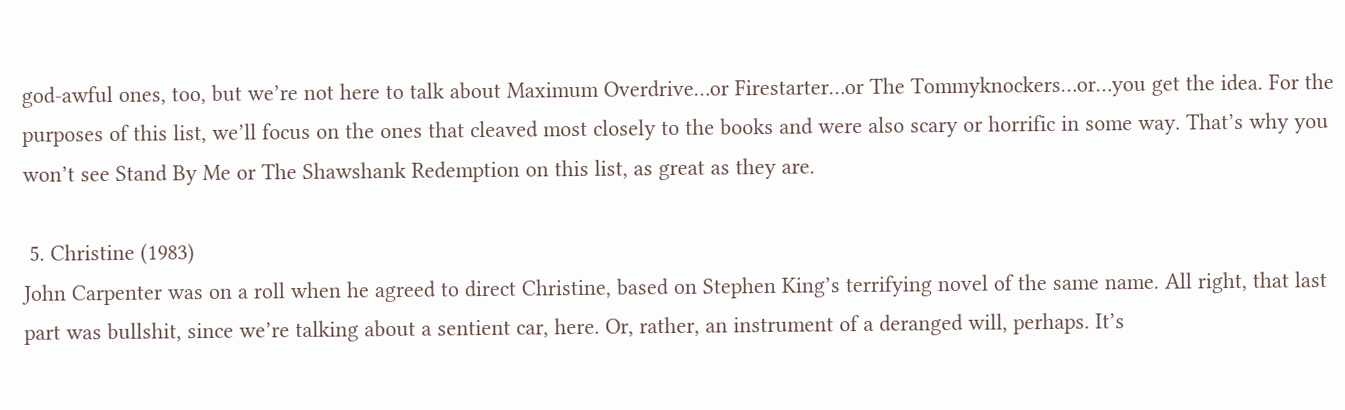god-awful ones, too, but we’re not here to talk about Maximum Overdrive…or Firestarter…or The Tommyknockers…or…you get the idea. For the purposes of this list, we’ll focus on the ones that cleaved most closely to the books and were also scary or horrific in some way. That’s why you won’t see Stand By Me or The Shawshank Redemption on this list, as great as they are.

 5. Christine (1983)
John Carpenter was on a roll when he agreed to direct Christine, based on Stephen King’s terrifying novel of the same name. All right, that last part was bullshit, since we’re talking about a sentient car, here. Or, rather, an instrument of a deranged will, perhaps. It’s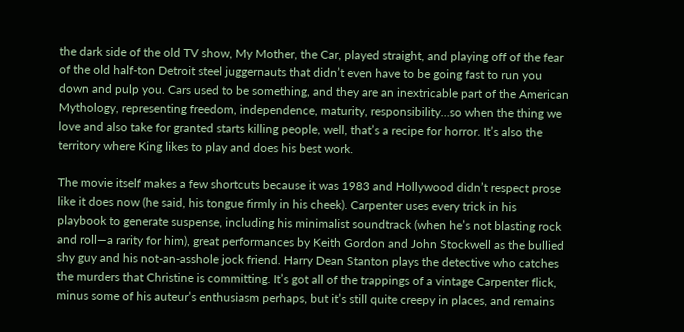the dark side of the old TV show, My Mother, the Car, played straight, and playing off of the fear of the old half-ton Detroit steel juggernauts that didn’t even have to be going fast to run you down and pulp you. Cars used to be something, and they are an inextricable part of the American Mythology, representing freedom, independence, maturity, responsibility…so when the thing we love and also take for granted starts killing people, well, that’s a recipe for horror. It’s also the territory where King likes to play and does his best work.

The movie itself makes a few shortcuts because it was 1983 and Hollywood didn’t respect prose like it does now (he said, his tongue firmly in his cheek). Carpenter uses every trick in his playbook to generate suspense, including his minimalist soundtrack (when he’s not blasting rock and roll—a rarity for him), great performances by Keith Gordon and John Stockwell as the bullied shy guy and his not-an-asshole jock friend. Harry Dean Stanton plays the detective who catches the murders that Christine is committing. It’s got all of the trappings of a vintage Carpenter flick, minus some of his auteur’s enthusiasm perhaps, but it’s still quite creepy in places, and remains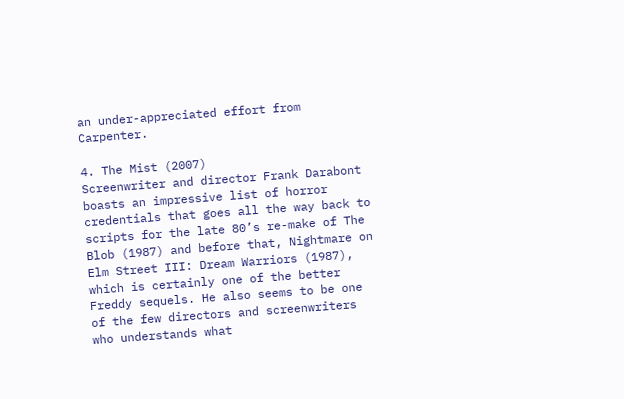an under-appreciated effort from Carpenter.

4. The Mist (2007)
Screenwriter and director Frank Darabont boasts an impressive list of horror credentials that goes all the way back to scripts for the late 80’s re-make of The Blob (1987) and before that, Nightmare on Elm Street III: Dream Warriors (1987), which is certainly one of the better Freddy sequels. He also seems to be one of the few directors and screenwriters who understands what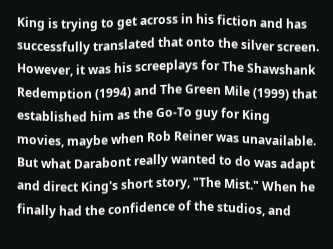King is trying to get across in his fiction and has successfully translated that onto the silver screen. However, it was his screeplays for The Shawshank Redemption (1994) and The Green Mile (1999) that established him as the Go-To guy for King movies, maybe when Rob Reiner was unavailable. But what Darabont really wanted to do was adapt and direct King's short story, "The Mist." When he finally had the confidence of the studios, and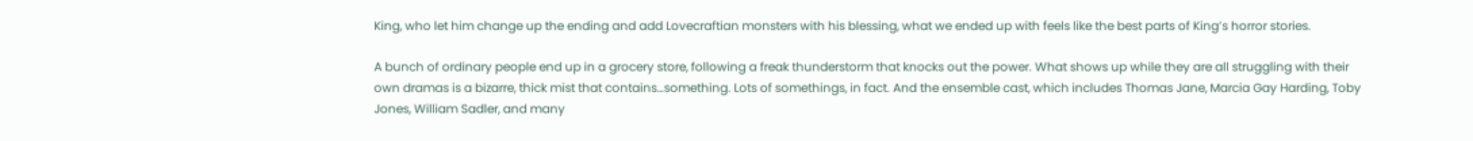King, who let him change up the ending and add Lovecraftian monsters with his blessing, what we ended up with feels like the best parts of King’s horror stories.

A bunch of ordinary people end up in a grocery store, following a freak thunderstorm that knocks out the power. What shows up while they are all struggling with their own dramas is a bizarre, thick mist that contains…something. Lots of somethings, in fact. And the ensemble cast, which includes Thomas Jane, Marcia Gay Harding, Toby Jones, William Sadler, and many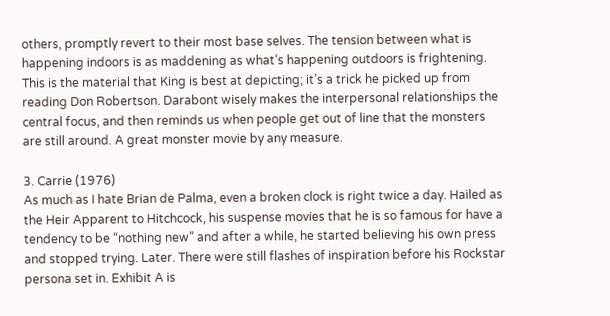others, promptly revert to their most base selves. The tension between what is happening indoors is as maddening as what’s happening outdoors is frightening. This is the material that King is best at depicting; it’s a trick he picked up from reading Don Robertson. Darabont wisely makes the interpersonal relationships the central focus, and then reminds us when people get out of line that the monsters are still around. A great monster movie by any measure.

3. Carrie (1976)
As much as I hate Brian de Palma, even a broken clock is right twice a day. Hailed as the Heir Apparent to Hitchcock, his suspense movies that he is so famous for have a tendency to be “nothing new” and after a while, he started believing his own press and stopped trying. Later. There were still flashes of inspiration before his Rockstar persona set in. Exhibit A is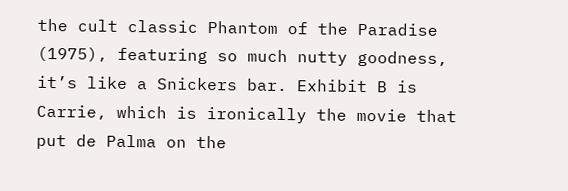the cult classic Phantom of the Paradise (1975), featuring so much nutty goodness, it’s like a Snickers bar. Exhibit B is Carrie, which is ironically the movie that put de Palma on the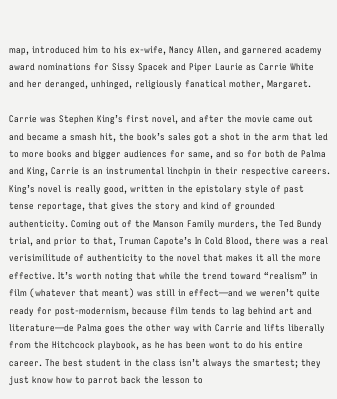map, introduced him to his ex-wife, Nancy Allen, and garnered academy award nominations for Sissy Spacek and Piper Laurie as Carrie White and her deranged, unhinged, religiously fanatical mother, Margaret.

Carrie was Stephen King’s first novel, and after the movie came out and became a smash hit, the book’s sales got a shot in the arm that led to more books and bigger audiences for same, and so for both de Palma and King, Carrie is an instrumental linchpin in their respective careers. King’s novel is really good, written in the epistolary style of past tense reportage, that gives the story and kind of grounded authenticity. Coming out of the Manson Family murders, the Ted Bundy trial, and prior to that, Truman Capote’s In Cold Blood, there was a real verisimilitude of authenticity to the novel that makes it all the more effective. It’s worth noting that while the trend toward “realism” in film (whatever that meant) was still in effect—and we weren’t quite ready for post-modernism, because film tends to lag behind art and literature—de Palma goes the other way with Carrie and lifts liberally from the Hitchcock playbook, as he has been wont to do his entire career. The best student in the class isn’t always the smartest; they just know how to parrot back the lesson to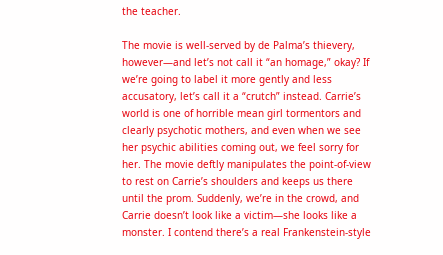the teacher.

The movie is well-served by de Palma’s thievery, however—and let’s not call it “an homage,” okay? If we’re going to label it more gently and less accusatory, let’s call it a “crutch” instead. Carrie’s world is one of horrible mean girl tormentors and clearly psychotic mothers, and even when we see her psychic abilities coming out, we feel sorry for her. The movie deftly manipulates the point-of-view to rest on Carrie’s shoulders and keeps us there until the prom. Suddenly, we’re in the crowd, and Carrie doesn’t look like a victim—she looks like a monster. I contend there’s a real Frankenstein-style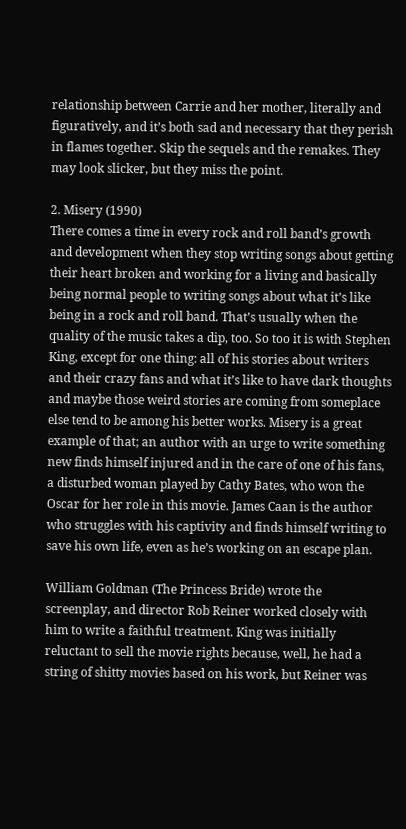relationship between Carrie and her mother, literally and figuratively, and it’s both sad and necessary that they perish in flames together. Skip the sequels and the remakes. They may look slicker, but they miss the point.

2. Misery (1990)
There comes a time in every rock and roll band’s growth and development when they stop writing songs about getting their heart broken and working for a living and basically being normal people to writing songs about what it’s like being in a rock and roll band. That’s usually when the quality of the music takes a dip, too. So too it is with Stephen King, except for one thing: all of his stories about writers and their crazy fans and what it’s like to have dark thoughts and maybe those weird stories are coming from someplace else tend to be among his better works. Misery is a great example of that; an author with an urge to write something new finds himself injured and in the care of one of his fans, a disturbed woman played by Cathy Bates, who won the Oscar for her role in this movie. James Caan is the author who struggles with his captivity and finds himself writing to save his own life, even as he’s working on an escape plan.

William Goldman (The Princess Bride) wrote the screenplay, and director Rob Reiner worked closely with him to write a faithful treatment. King was initially reluctant to sell the movie rights because, well, he had a string of shitty movies based on his work, but Reiner was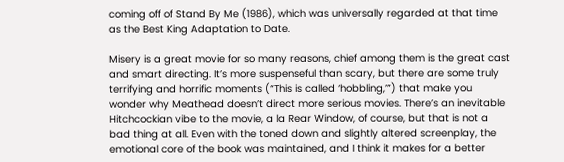coming off of Stand By Me (1986), which was universally regarded at that time as the Best King Adaptation to Date.

Misery is a great movie for so many reasons, chief among them is the great cast and smart directing. It’s more suspenseful than scary, but there are some truly terrifying and horrific moments (“This is called ‘hobbling,’”) that make you wonder why Meathead doesn’t direct more serious movies. There’s an inevitable Hitchcockian vibe to the movie, a la Rear Window, of course, but that is not a bad thing at all. Even with the toned down and slightly altered screenplay, the emotional core of the book was maintained, and I think it makes for a better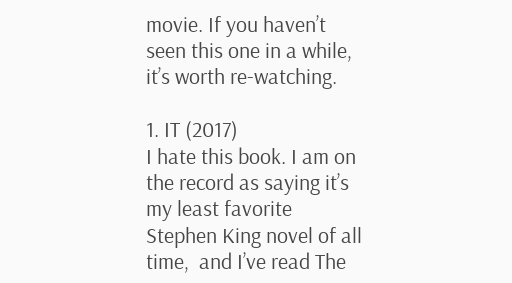movie. If you haven’t seen this one in a while, it’s worth re-watching.

1. IT (2017)
I hate this book. I am on the record as saying it’s my least favorite Stephen King novel of all time,  and I’ve read The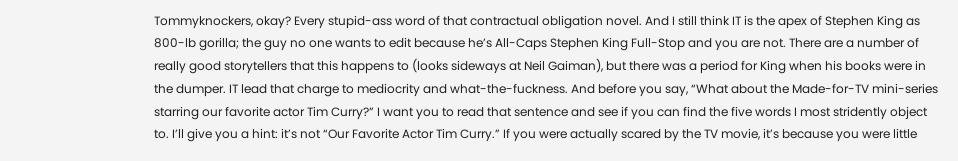Tommyknockers, okay? Every stupid-ass word of that contractual obligation novel. And I still think IT is the apex of Stephen King as 800-lb gorilla; the guy no one wants to edit because he’s All-Caps Stephen King Full-Stop and you are not. There are a number of really good storytellers that this happens to (looks sideways at Neil Gaiman), but there was a period for King when his books were in the dumper. IT lead that charge to mediocrity and what-the-fuckness. And before you say, “What about the Made-for-TV mini-series starring our favorite actor Tim Curry?” I want you to read that sentence and see if you can find the five words I most stridently object to. I’ll give you a hint: it’s not “Our Favorite Actor Tim Curry.” If you were actually scared by the TV movie, it’s because you were little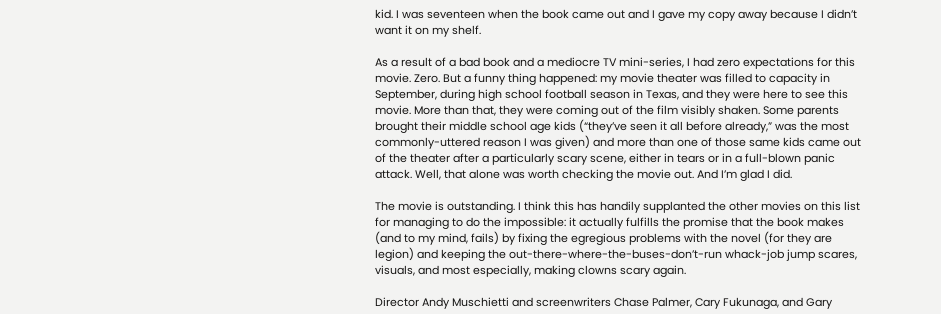kid. I was seventeen when the book came out and I gave my copy away because I didn’t want it on my shelf.

As a result of a bad book and a mediocre TV mini-series, I had zero expectations for this movie. Zero. But a funny thing happened: my movie theater was filled to capacity in September, during high school football season in Texas, and they were here to see this movie. More than that, they were coming out of the film visibly shaken. Some parents brought their middle school age kids (“they’ve seen it all before already,” was the most commonly-uttered reason I was given) and more than one of those same kids came out of the theater after a particularly scary scene, either in tears or in a full-blown panic attack. Well, that alone was worth checking the movie out. And I’m glad I did.

The movie is outstanding. I think this has handily supplanted the other movies on this list for managing to do the impossible: it actually fulfills the promise that the book makes (and to my mind, fails) by fixing the egregious problems with the novel (for they are legion) and keeping the out-there-where-the-buses-don’t-run whack-job jump scares, visuals, and most especially, making clowns scary again.

Director Andy Muschietti and screenwriters Chase Palmer, Cary Fukunaga, and Gary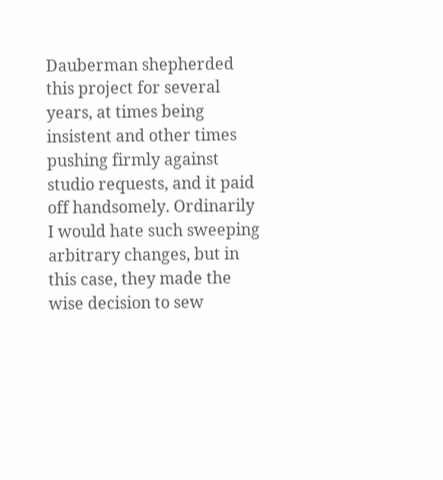Dauberman shepherded this project for several years, at times being insistent and other times pushing firmly against studio requests, and it paid off handsomely. Ordinarily I would hate such sweeping arbitrary changes, but in this case, they made the wise decision to sew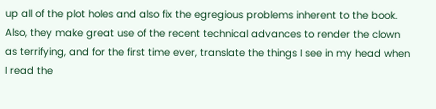up all of the plot holes and also fix the egregious problems inherent to the book. Also, they make great use of the recent technical advances to render the clown as terrifying, and for the first time ever, translate the things I see in my head when I read the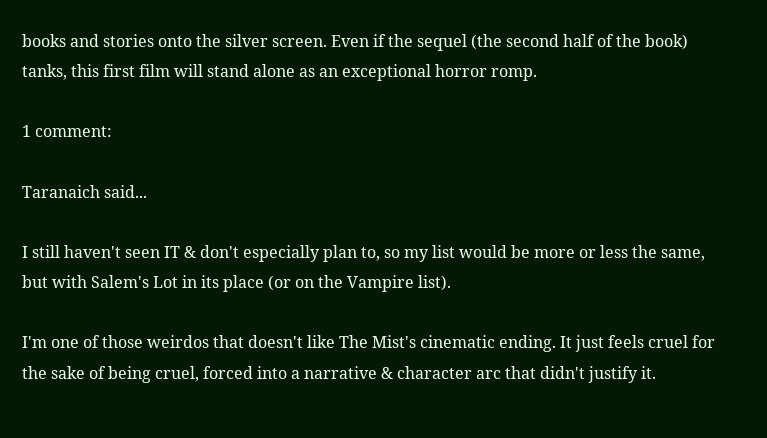books and stories onto the silver screen. Even if the sequel (the second half of the book) tanks, this first film will stand alone as an exceptional horror romp.

1 comment:

Taranaich said...

I still haven't seen IT & don't especially plan to, so my list would be more or less the same, but with Salem's Lot in its place (or on the Vampire list).

I'm one of those weirdos that doesn't like The Mist's cinematic ending. It just feels cruel for the sake of being cruel, forced into a narrative & character arc that didn't justify it.